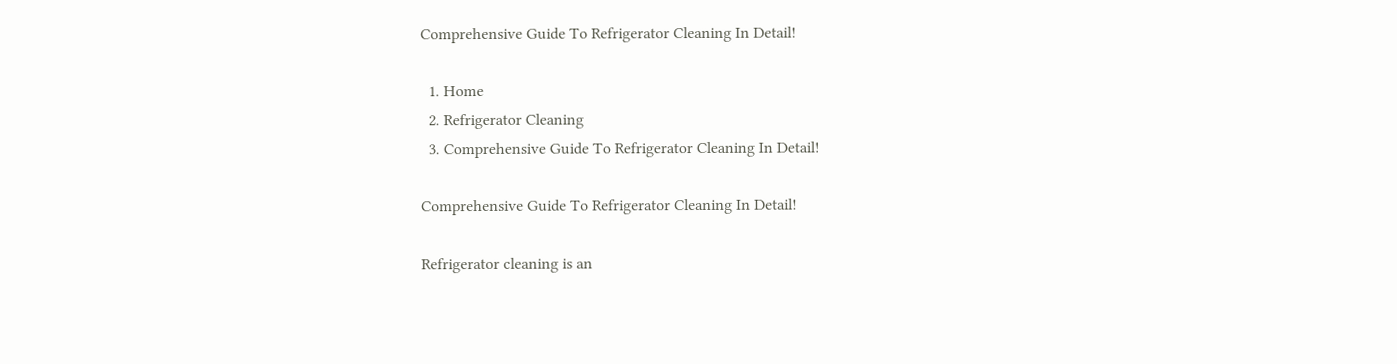Comprehensive Guide To Refrigerator Cleaning In Detail!

  1. Home
  2. Refrigerator Cleaning
  3. Comprehensive Guide To Refrigerator Cleaning In Detail!

Comprehensive Guide To Refrigerator Cleaning In Detail!

Refrigerator cleaning is an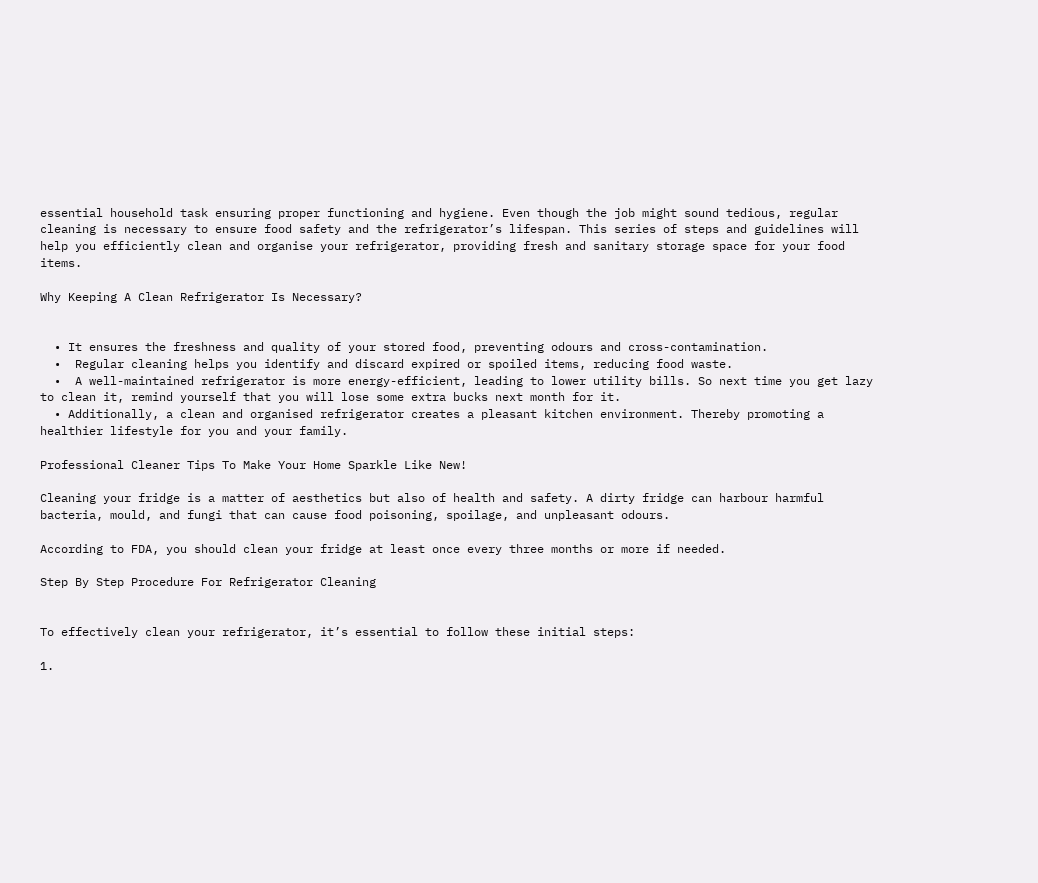essential household task ensuring proper functioning and hygiene. Even though the job might sound tedious, regular cleaning is necessary to ensure food safety and the refrigerator’s lifespan. This series of steps and guidelines will help you efficiently clean and organise your refrigerator, providing fresh and sanitary storage space for your food items.

Why Keeping A Clean Refrigerator Is Necessary?


  • It ensures the freshness and quality of your stored food, preventing odours and cross-contamination.
  •  Regular cleaning helps you identify and discard expired or spoiled items, reducing food waste.
  •  A well-maintained refrigerator is more energy-efficient, leading to lower utility bills. So next time you get lazy to clean it, remind yourself that you will lose some extra bucks next month for it.
  • Additionally, a clean and organised refrigerator creates a pleasant kitchen environment. Thereby promoting a healthier lifestyle for you and your family.

Professional Cleaner Tips To Make Your Home Sparkle Like New!

Cleaning your fridge is a matter of aesthetics but also of health and safety. A dirty fridge can harbour harmful bacteria, mould, and fungi that can cause food poisoning, spoilage, and unpleasant odours.

According to FDA, you should clean your fridge at least once every three months or more if needed.

Step By Step Procedure For Refrigerator Cleaning


To effectively clean your refrigerator, it’s essential to follow these initial steps:

1.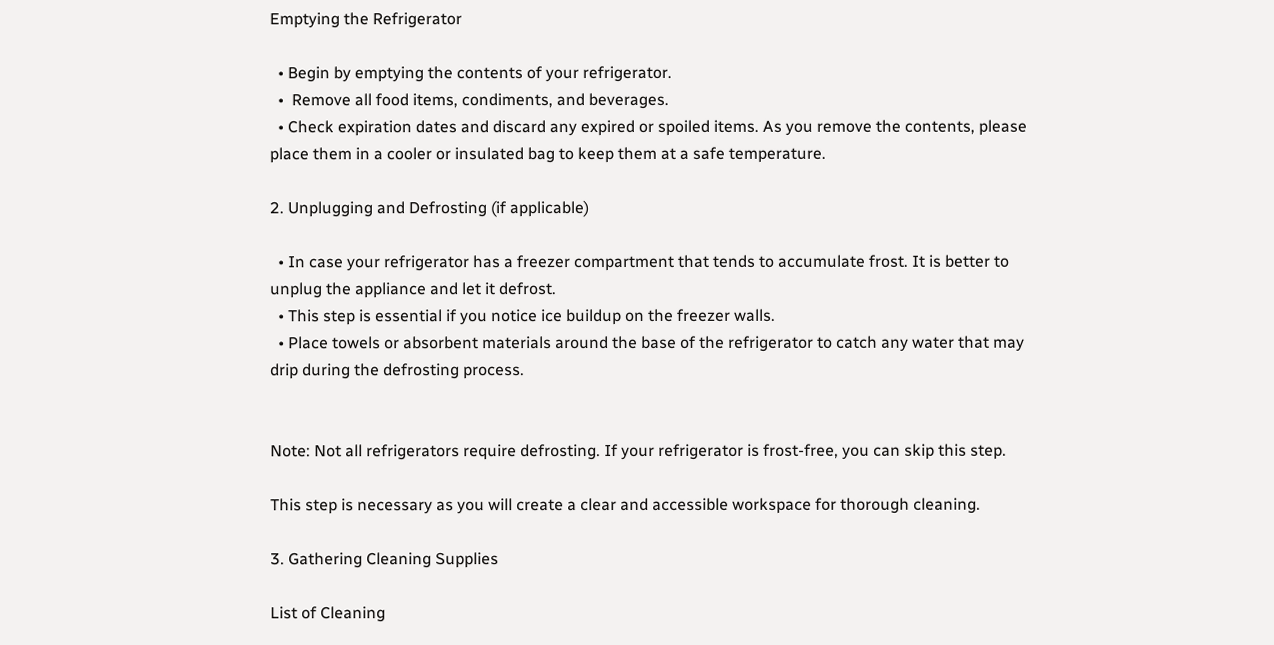Emptying the Refrigerator

  • Begin by emptying the contents of your refrigerator.
  •  Remove all food items, condiments, and beverages.
  • Check expiration dates and discard any expired or spoiled items. As you remove the contents, please place them in a cooler or insulated bag to keep them at a safe temperature.

2. Unplugging and Defrosting (if applicable)

  • In case your refrigerator has a freezer compartment that tends to accumulate frost. It is better to unplug the appliance and let it defrost.
  • This step is essential if you notice ice buildup on the freezer walls.
  • Place towels or absorbent materials around the base of the refrigerator to catch any water that may drip during the defrosting process.


Note: Not all refrigerators require defrosting. If your refrigerator is frost-free, you can skip this step.

This step is necessary as you will create a clear and accessible workspace for thorough cleaning.

3. Gathering Cleaning Supplies

List of Cleaning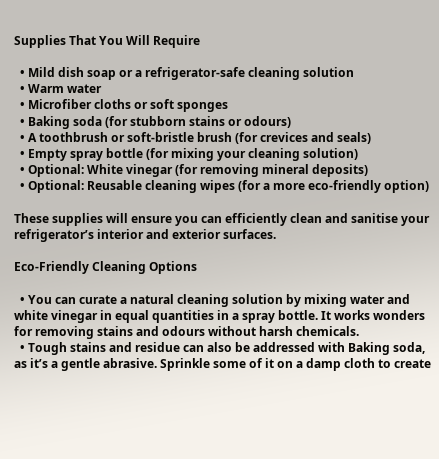Supplies That You Will Require

  • Mild dish soap or a refrigerator-safe cleaning solution
  • Warm water
  • Microfiber cloths or soft sponges
  • Baking soda (for stubborn stains or odours)
  • A toothbrush or soft-bristle brush (for crevices and seals)
  • Empty spray bottle (for mixing your cleaning solution)
  • Optional: White vinegar (for removing mineral deposits)
  • Optional: Reusable cleaning wipes (for a more eco-friendly option)

These supplies will ensure you can efficiently clean and sanitise your refrigerator’s interior and exterior surfaces.

Eco-Friendly Cleaning Options

  • You can curate a natural cleaning solution by mixing water and white vinegar in equal quantities in a spray bottle. It works wonders for removing stains and odours without harsh chemicals.
  • Tough stains and residue can also be addressed with Baking soda, as it’s a gentle abrasive. Sprinkle some of it on a damp cloth to create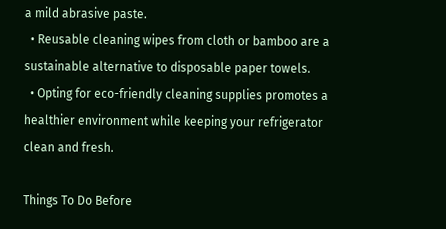a mild abrasive paste.
  • Reusable cleaning wipes from cloth or bamboo are a sustainable alternative to disposable paper towels.
  • Opting for eco-friendly cleaning supplies promotes a healthier environment while keeping your refrigerator clean and fresh.

Things To Do Before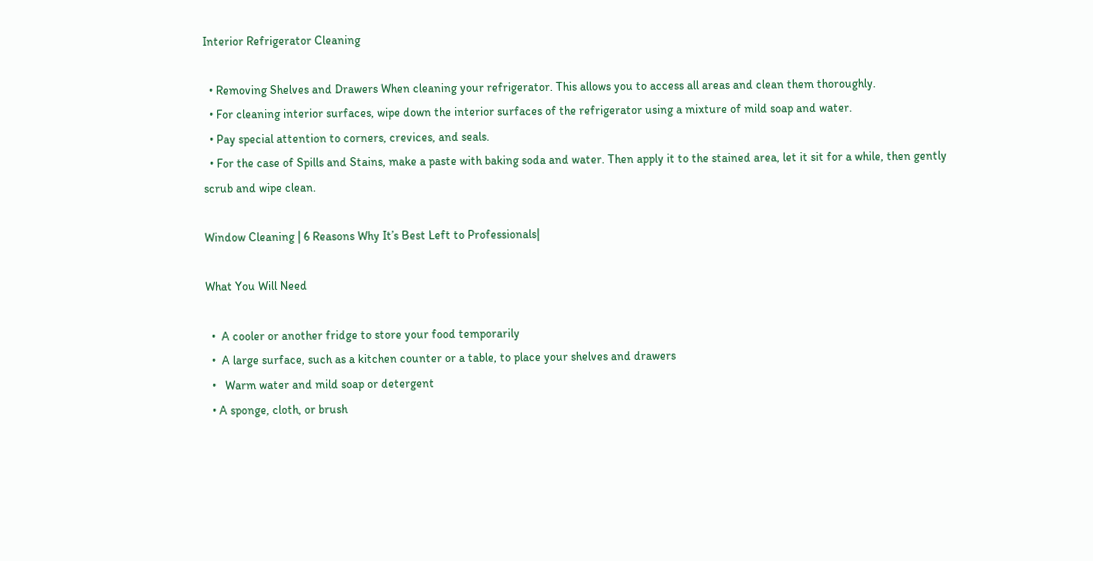Interior Refrigerator Cleaning

  • Removing Shelves and Drawers When cleaning your refrigerator. This allows you to access all areas and clean them thoroughly.
  • For cleaning interior surfaces, wipe down the interior surfaces of the refrigerator using a mixture of mild soap and water.
  • Pay special attention to corners, crevices, and seals.
  • For the case of Spills and Stains, make a paste with baking soda and water. Then apply it to the stained area, let it sit for a while, then gently scrub and wipe clean.

Window Cleaning | 6 Reasons Why It’s Best Left to Professionals|

What You Will Need

  •  A cooler or another fridge to store your food temporarily
  •  A large surface, such as a kitchen counter or a table, to place your shelves and drawers
  •   Warm water and mild soap or detergent
  • A sponge, cloth, or brush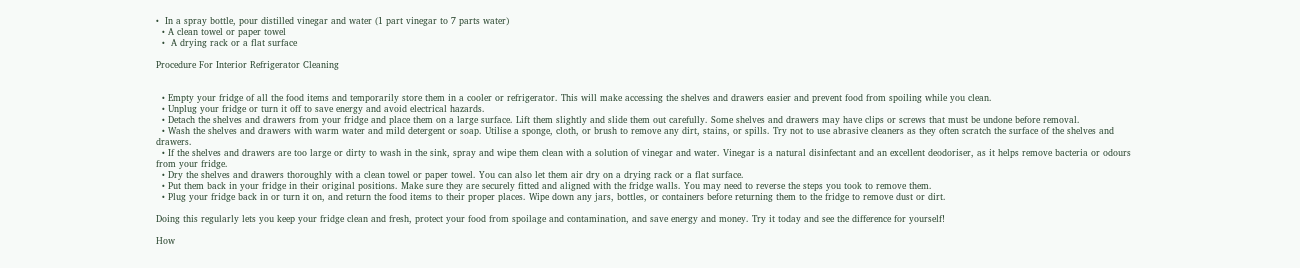•  In a spray bottle, pour distilled vinegar and water (1 part vinegar to 7 parts water)
  • A clean towel or paper towel
  •  A drying rack or a flat surface

Procedure For Interior Refrigerator Cleaning


  • Empty your fridge of all the food items and temporarily store them in a cooler or refrigerator. This will make accessing the shelves and drawers easier and prevent food from spoiling while you clean.
  • Unplug your fridge or turn it off to save energy and avoid electrical hazards.
  • Detach the shelves and drawers from your fridge and place them on a large surface. Lift them slightly and slide them out carefully. Some shelves and drawers may have clips or screws that must be undone before removal.
  • Wash the shelves and drawers with warm water and mild detergent or soap. Utilise a sponge, cloth, or brush to remove any dirt, stains, or spills. Try not to use abrasive cleaners as they often scratch the surface of the shelves and drawers.
  • If the shelves and drawers are too large or dirty to wash in the sink, spray and wipe them clean with a solution of vinegar and water. Vinegar is a natural disinfectant and an excellent deodoriser, as it helps remove bacteria or odours from your fridge.
  • Dry the shelves and drawers thoroughly with a clean towel or paper towel. You can also let them air dry on a drying rack or a flat surface.
  • Put them back in your fridge in their original positions. Make sure they are securely fitted and aligned with the fridge walls. You may need to reverse the steps you took to remove them.
  • Plug your fridge back in or turn it on, and return the food items to their proper places. Wipe down any jars, bottles, or containers before returning them to the fridge to remove dust or dirt.

Doing this regularly lets you keep your fridge clean and fresh, protect your food from spoilage and contamination, and save energy and money. Try it today and see the difference for yourself!

How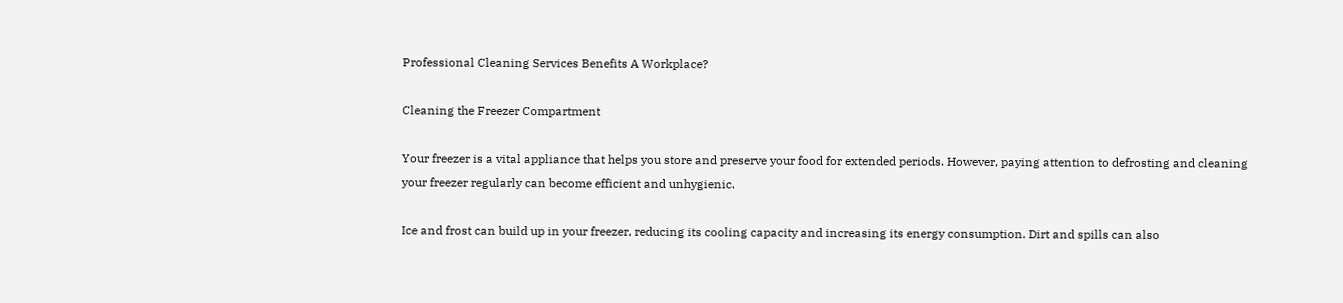Professional Cleaning Services Benefits A Workplace?

Cleaning the Freezer Compartment

Your freezer is a vital appliance that helps you store and preserve your food for extended periods. However, paying attention to defrosting and cleaning your freezer regularly can become efficient and unhygienic.

Ice and frost can build up in your freezer, reducing its cooling capacity and increasing its energy consumption. Dirt and spills can also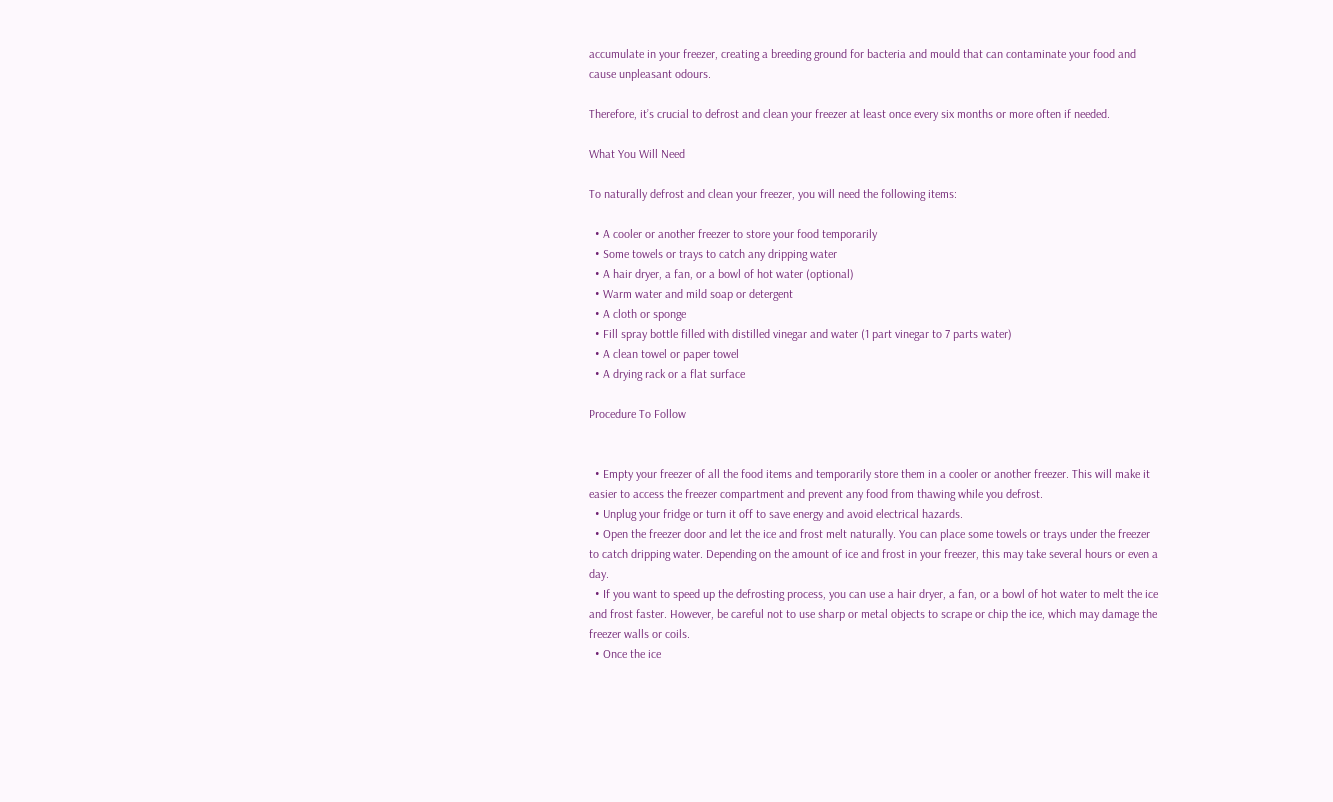accumulate in your freezer, creating a breeding ground for bacteria and mould that can contaminate your food and cause unpleasant odours.

Therefore, it’s crucial to defrost and clean your freezer at least once every six months or more often if needed.

What You Will Need

To naturally defrost and clean your freezer, you will need the following items:

  • A cooler or another freezer to store your food temporarily
  • Some towels or trays to catch any dripping water
  • A hair dryer, a fan, or a bowl of hot water (optional)
  • Warm water and mild soap or detergent
  • A cloth or sponge
  • Fill spray bottle filled with distilled vinegar and water (1 part vinegar to 7 parts water)
  • A clean towel or paper towel
  • A drying rack or a flat surface

Procedure To Follow


  • Empty your freezer of all the food items and temporarily store them in a cooler or another freezer. This will make it easier to access the freezer compartment and prevent any food from thawing while you defrost.
  • Unplug your fridge or turn it off to save energy and avoid electrical hazards.
  • Open the freezer door and let the ice and frost melt naturally. You can place some towels or trays under the freezer to catch dripping water. Depending on the amount of ice and frost in your freezer, this may take several hours or even a day.
  • If you want to speed up the defrosting process, you can use a hair dryer, a fan, or a bowl of hot water to melt the ice and frost faster. However, be careful not to use sharp or metal objects to scrape or chip the ice, which may damage the freezer walls or coils.
  • Once the ice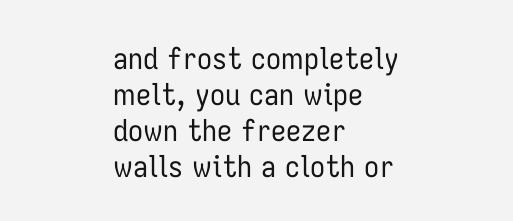and frost completely melt, you can wipe down the freezer walls with a cloth or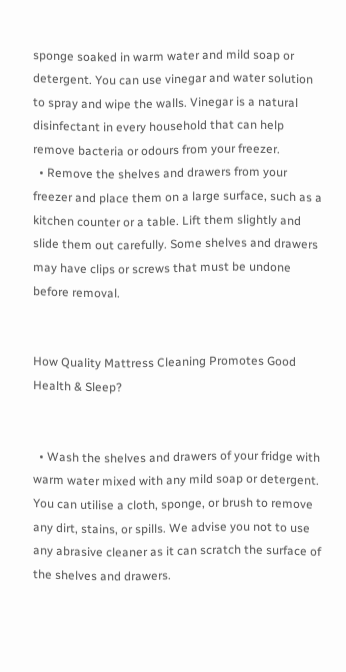sponge soaked in warm water and mild soap or detergent. You can use vinegar and water solution to spray and wipe the walls. Vinegar is a natural disinfectant in every household that can help remove bacteria or odours from your freezer.
  • Remove the shelves and drawers from your freezer and place them on a large surface, such as a kitchen counter or a table. Lift them slightly and slide them out carefully. Some shelves and drawers may have clips or screws that must be undone before removal.


How Quality Mattress Cleaning Promotes Good Health & Sleep?


  • Wash the shelves and drawers of your fridge with warm water mixed with any mild soap or detergent. You can utilise a cloth, sponge, or brush to remove any dirt, stains, or spills. We advise you not to use any abrasive cleaner as it can scratch the surface of the shelves and drawers.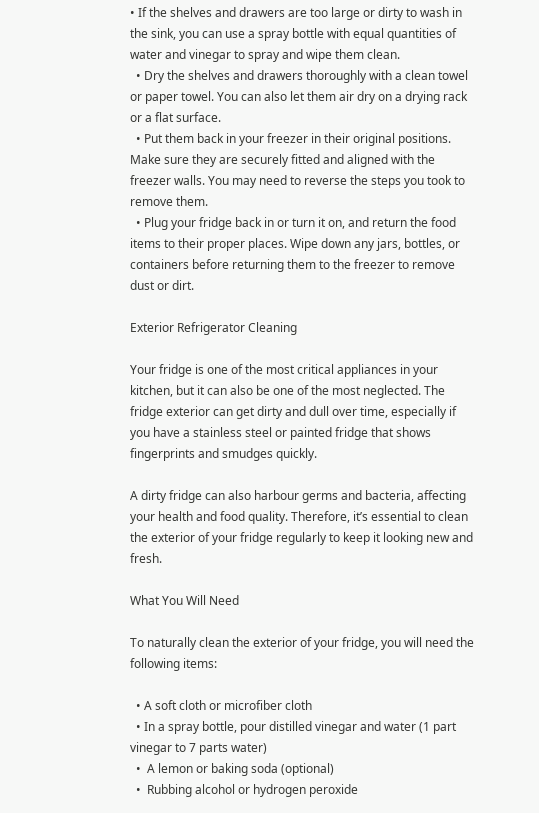• If the shelves and drawers are too large or dirty to wash in the sink, you can use a spray bottle with equal quantities of water and vinegar to spray and wipe them clean.
  • Dry the shelves and drawers thoroughly with a clean towel or paper towel. You can also let them air dry on a drying rack or a flat surface.
  • Put them back in your freezer in their original positions. Make sure they are securely fitted and aligned with the freezer walls. You may need to reverse the steps you took to remove them.
  • Plug your fridge back in or turn it on, and return the food items to their proper places. Wipe down any jars, bottles, or containers before returning them to the freezer to remove dust or dirt.

Exterior Refrigerator Cleaning

Your fridge is one of the most critical appliances in your kitchen, but it can also be one of the most neglected. The fridge exterior can get dirty and dull over time, especially if you have a stainless steel or painted fridge that shows fingerprints and smudges quickly.

A dirty fridge can also harbour germs and bacteria, affecting your health and food quality. Therefore, it’s essential to clean the exterior of your fridge regularly to keep it looking new and fresh.

What You Will Need

To naturally clean the exterior of your fridge, you will need the following items:

  • A soft cloth or microfiber cloth
  • In a spray bottle, pour distilled vinegar and water (1 part vinegar to 7 parts water)
  •  A lemon or baking soda (optional)
  •  Rubbing alcohol or hydrogen peroxide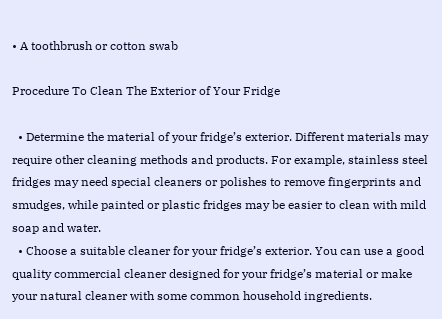• A toothbrush or cotton swab

Procedure To Clean The Exterior of Your Fridge

  • Determine the material of your fridge’s exterior. Different materials may require other cleaning methods and products. For example, stainless steel fridges may need special cleaners or polishes to remove fingerprints and smudges, while painted or plastic fridges may be easier to clean with mild soap and water.
  • Choose a suitable cleaner for your fridge’s exterior. You can use a good quality commercial cleaner designed for your fridge’s material or make your natural cleaner with some common household ingredients.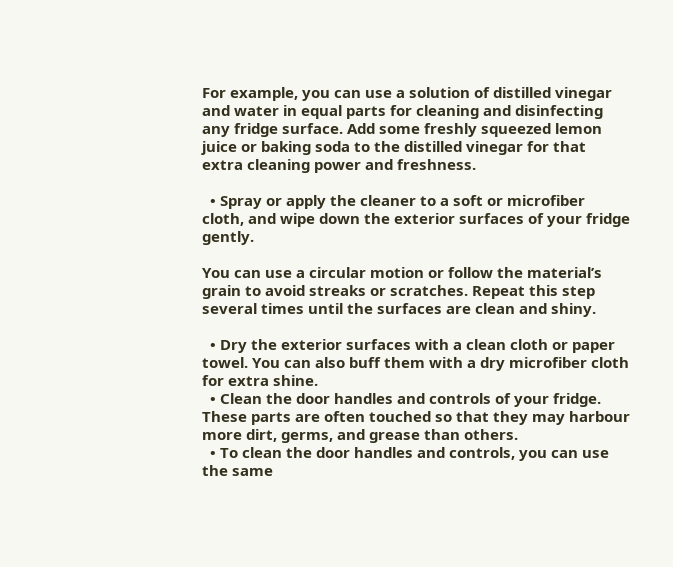For example, you can use a solution of distilled vinegar and water in equal parts for cleaning and disinfecting any fridge surface. Add some freshly squeezed lemon juice or baking soda to the distilled vinegar for that extra cleaning power and freshness.

  • Spray or apply the cleaner to a soft or microfiber cloth, and wipe down the exterior surfaces of your fridge gently.

You can use a circular motion or follow the material’s grain to avoid streaks or scratches. Repeat this step several times until the surfaces are clean and shiny.

  • Dry the exterior surfaces with a clean cloth or paper towel. You can also buff them with a dry microfiber cloth for extra shine.
  • Clean the door handles and controls of your fridge. These parts are often touched so that they may harbour more dirt, germs, and grease than others.
  • To clean the door handles and controls, you can use the same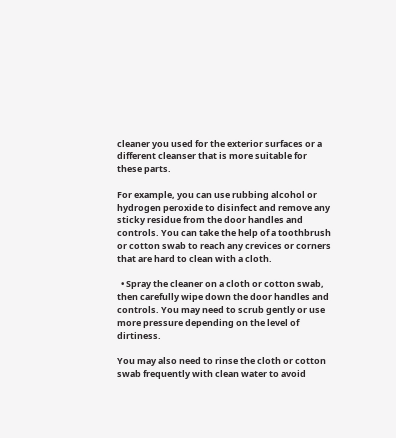cleaner you used for the exterior surfaces or a different cleanser that is more suitable for these parts.

For example, you can use rubbing alcohol or hydrogen peroxide to disinfect and remove any sticky residue from the door handles and controls. You can take the help of a toothbrush or cotton swab to reach any crevices or corners that are hard to clean with a cloth.

  • Spray the cleaner on a cloth or cotton swab, then carefully wipe down the door handles and controls. You may need to scrub gently or use more pressure depending on the level of dirtiness.

You may also need to rinse the cloth or cotton swab frequently with clean water to avoid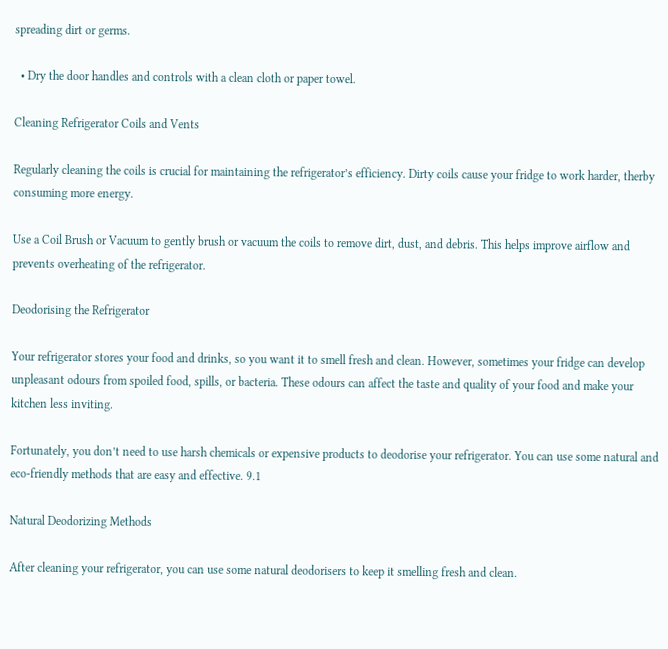spreading dirt or germs.

  • Dry the door handles and controls with a clean cloth or paper towel.

Cleaning Refrigerator Coils and Vents

Regularly cleaning the coils is crucial for maintaining the refrigerator’s efficiency. Dirty coils cause your fridge to work harder, therby consuming more energy.

Use a Coil Brush or Vacuum to gently brush or vacuum the coils to remove dirt, dust, and debris. This helps improve airflow and prevents overheating of the refrigerator.

Deodorising the Refrigerator

Your refrigerator stores your food and drinks, so you want it to smell fresh and clean. However, sometimes your fridge can develop unpleasant odours from spoiled food, spills, or bacteria. These odours can affect the taste and quality of your food and make your kitchen less inviting.

Fortunately, you don’t need to use harsh chemicals or expensive products to deodorise your refrigerator. You can use some natural and eco-friendly methods that are easy and effective. 9.1

Natural Deodorizing Methods

After cleaning your refrigerator, you can use some natural deodorisers to keep it smelling fresh and clean.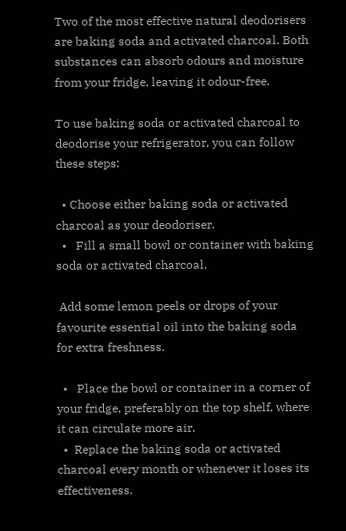Two of the most effective natural deodorisers are baking soda and activated charcoal. Both substances can absorb odours and moisture from your fridge, leaving it odour-free.

To use baking soda or activated charcoal to deodorise your refrigerator, you can follow these steps:

  • Choose either baking soda or activated charcoal as your deodoriser.
  •   Fill a small bowl or container with baking soda or activated charcoal.

 Add some lemon peels or drops of your favourite essential oil into the baking soda for extra freshness.

  •   Place the bowl or container in a corner of your fridge, preferably on the top shelf, where it can circulate more air.
  •  Replace the baking soda or activated charcoal every month or whenever it loses its effectiveness.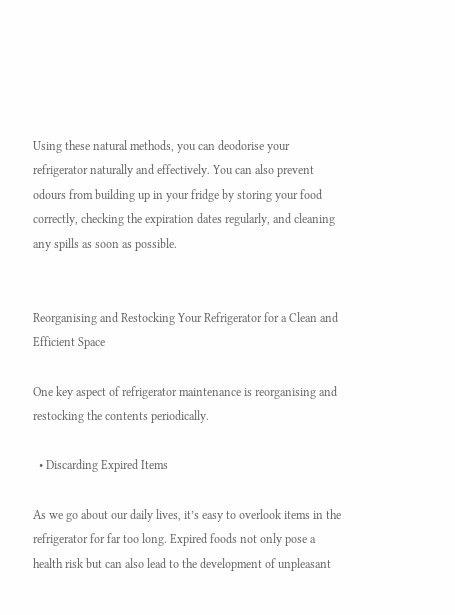Using these natural methods, you can deodorise your refrigerator naturally and effectively. You can also prevent odours from building up in your fridge by storing your food correctly, checking the expiration dates regularly, and cleaning any spills as soon as possible.


Reorganising and Restocking Your Refrigerator for a Clean and Efficient Space

One key aspect of refrigerator maintenance is reorganising and restocking the contents periodically.

  • Discarding Expired Items

As we go about our daily lives, it’s easy to overlook items in the refrigerator for far too long. Expired foods not only pose a health risk but can also lead to the development of unpleasant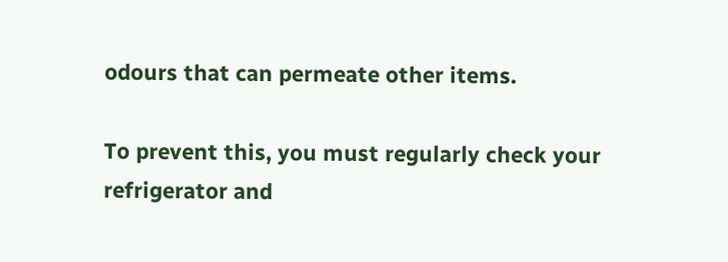odours that can permeate other items.

To prevent this, you must regularly check your refrigerator and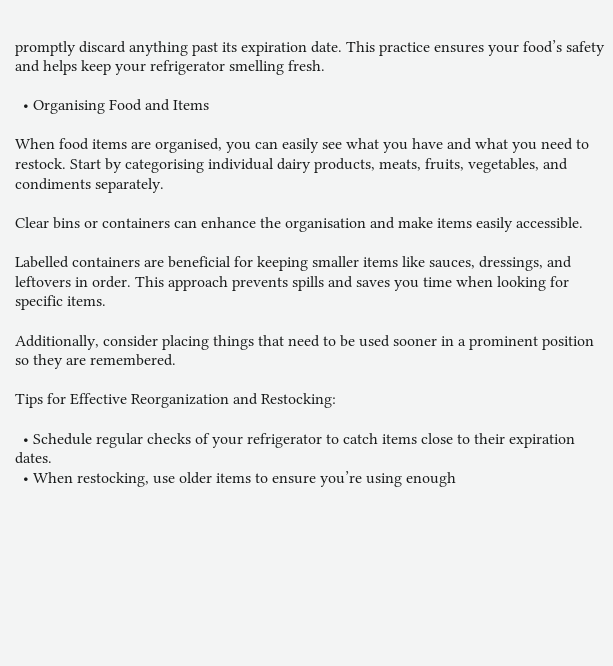promptly discard anything past its expiration date. This practice ensures your food’s safety and helps keep your refrigerator smelling fresh.

  • Organising Food and Items

When food items are organised, you can easily see what you have and what you need to restock. Start by categorising individual dairy products, meats, fruits, vegetables, and condiments separately.

Clear bins or containers can enhance the organisation and make items easily accessible.

Labelled containers are beneficial for keeping smaller items like sauces, dressings, and leftovers in order. This approach prevents spills and saves you time when looking for specific items.

Additionally, consider placing things that need to be used sooner in a prominent position so they are remembered.

Tips for Effective Reorganization and Restocking:

  • Schedule regular checks of your refrigerator to catch items close to their expiration dates.
  • When restocking, use older items to ensure you’re using enough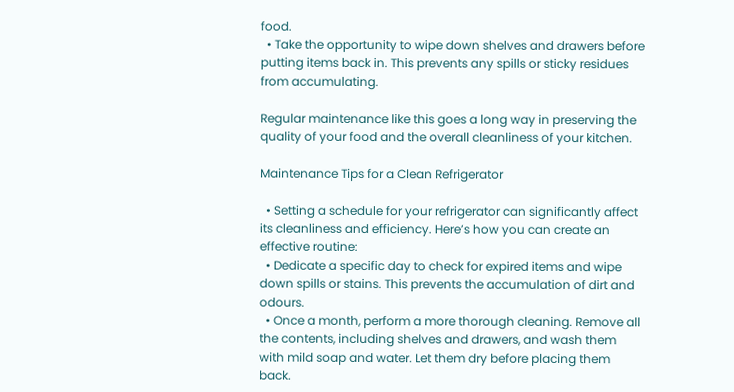food.
  • Take the opportunity to wipe down shelves and drawers before putting items back in. This prevents any spills or sticky residues from accumulating.

Regular maintenance like this goes a long way in preserving the quality of your food and the overall cleanliness of your kitchen.

Maintenance Tips for a Clean Refrigerator

  • Setting a schedule for your refrigerator can significantly affect its cleanliness and efficiency. Here’s how you can create an effective routine:
  • Dedicate a specific day to check for expired items and wipe down spills or stains. This prevents the accumulation of dirt and odours.
  • Once a month, perform a more thorough cleaning. Remove all the contents, including shelves and drawers, and wash them with mild soap and water. Let them dry before placing them back.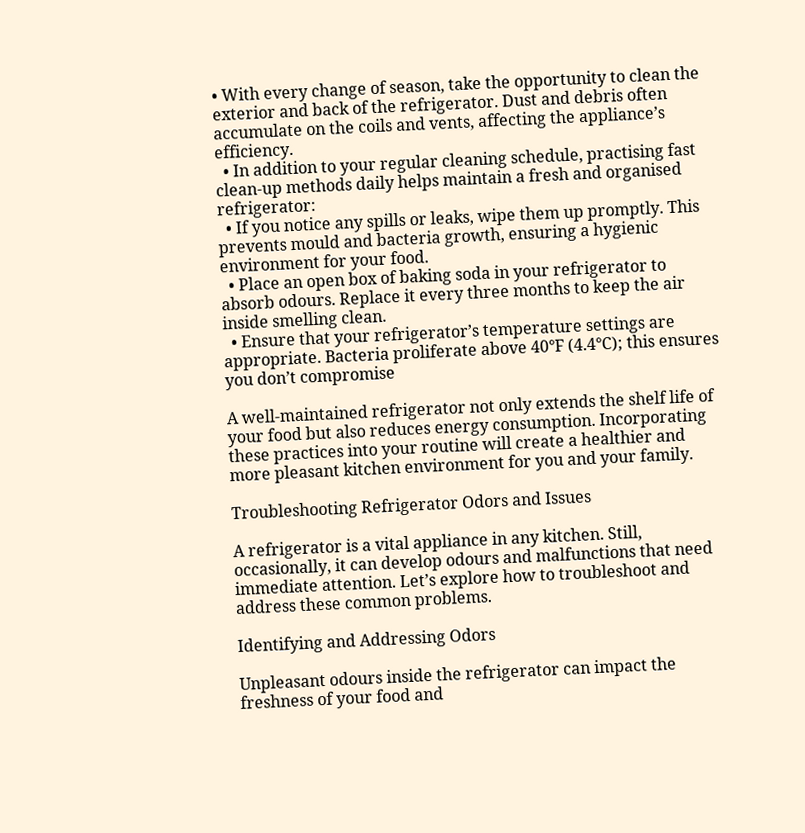• With every change of season, take the opportunity to clean the exterior and back of the refrigerator. Dust and debris often accumulate on the coils and vents, affecting the appliance’s efficiency.
  • In addition to your regular cleaning schedule, practising fast clean-up methods daily helps maintain a fresh and organised refrigerator:
  • If you notice any spills or leaks, wipe them up promptly. This prevents mould and bacteria growth, ensuring a hygienic environment for your food.
  • Place an open box of baking soda in your refrigerator to absorb odours. Replace it every three months to keep the air inside smelling clean.
  • Ensure that your refrigerator’s temperature settings are appropriate. Bacteria proliferate above 40°F (4.4°C); this ensures you don’t compromise

A well-maintained refrigerator not only extends the shelf life of your food but also reduces energy consumption. Incorporating these practices into your routine will create a healthier and more pleasant kitchen environment for you and your family.

Troubleshooting Refrigerator Odors and Issues

A refrigerator is a vital appliance in any kitchen. Still, occasionally, it can develop odours and malfunctions that need immediate attention. Let’s explore how to troubleshoot and address these common problems.

Identifying and Addressing Odors

Unpleasant odours inside the refrigerator can impact the freshness of your food and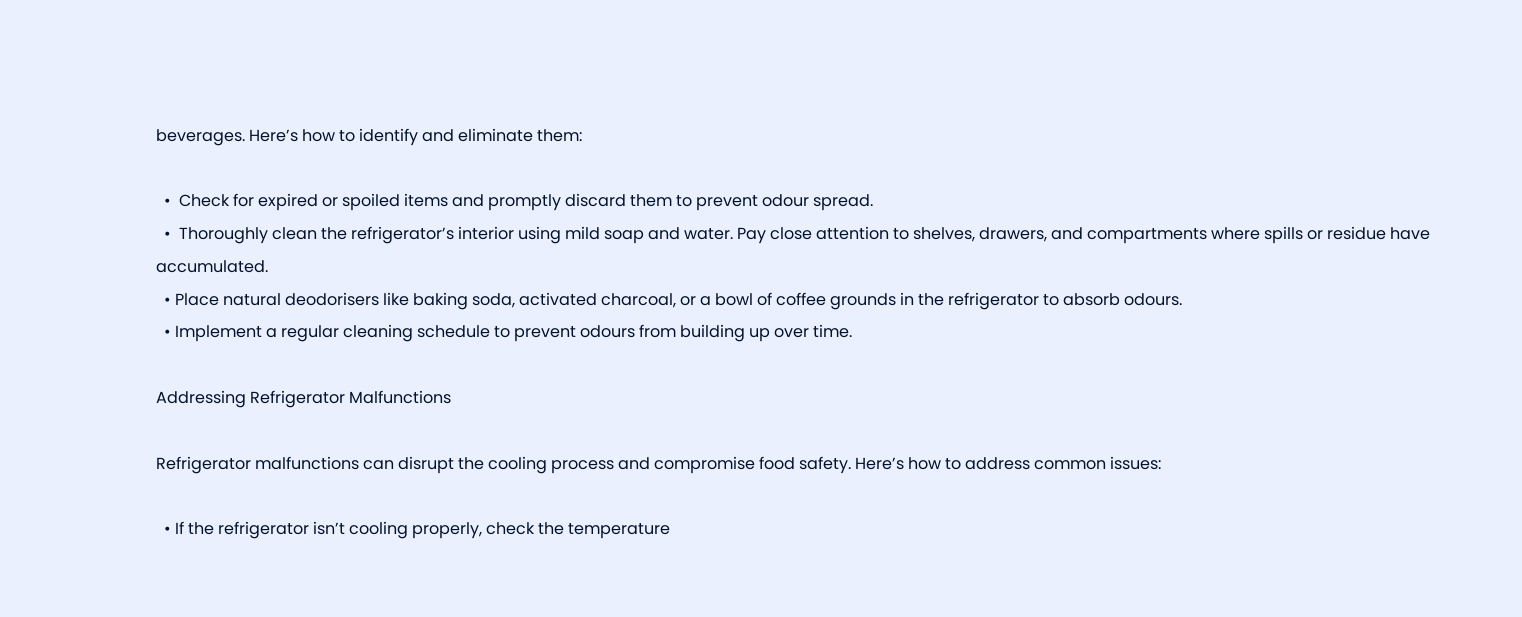beverages. Here’s how to identify and eliminate them:

  •  Check for expired or spoiled items and promptly discard them to prevent odour spread.
  •  Thoroughly clean the refrigerator’s interior using mild soap and water. Pay close attention to shelves, drawers, and compartments where spills or residue have accumulated.
  • Place natural deodorisers like baking soda, activated charcoal, or a bowl of coffee grounds in the refrigerator to absorb odours.
  • Implement a regular cleaning schedule to prevent odours from building up over time.

Addressing Refrigerator Malfunctions

Refrigerator malfunctions can disrupt the cooling process and compromise food safety. Here’s how to address common issues:

  • If the refrigerator isn’t cooling properly, check the temperature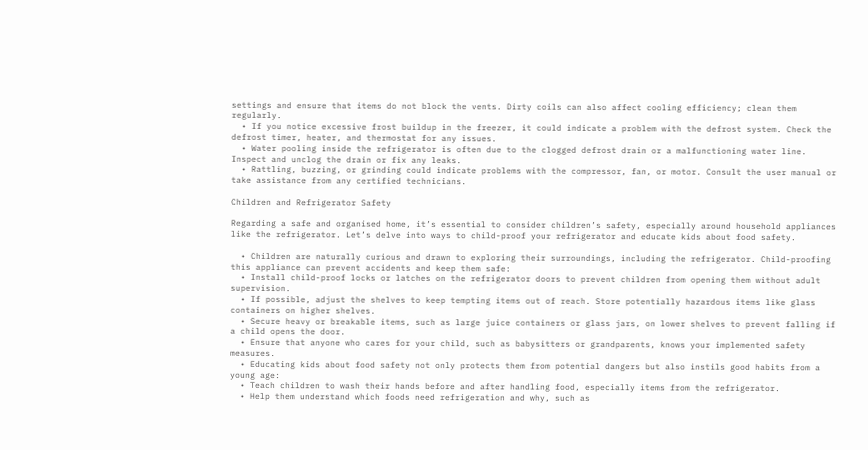settings and ensure that items do not block the vents. Dirty coils can also affect cooling efficiency; clean them regularly.
  • If you notice excessive frost buildup in the freezer, it could indicate a problem with the defrost system. Check the defrost timer, heater, and thermostat for any issues.
  • Water pooling inside the refrigerator is often due to the clogged defrost drain or a malfunctioning water line. Inspect and unclog the drain or fix any leaks.
  • Rattling, buzzing, or grinding could indicate problems with the compressor, fan, or motor. Consult the user manual or take assistance from any certified technicians.

Children and Refrigerator Safety

Regarding a safe and organised home, it’s essential to consider children’s safety, especially around household appliances like the refrigerator. Let’s delve into ways to child-proof your refrigerator and educate kids about food safety.

  • Children are naturally curious and drawn to exploring their surroundings, including the refrigerator. Child-proofing this appliance can prevent accidents and keep them safe:
  • Install child-proof locks or latches on the refrigerator doors to prevent children from opening them without adult supervision.
  • If possible, adjust the shelves to keep tempting items out of reach. Store potentially hazardous items like glass containers on higher shelves.
  • Secure heavy or breakable items, such as large juice containers or glass jars, on lower shelves to prevent falling if a child opens the door.
  • Ensure that anyone who cares for your child, such as babysitters or grandparents, knows your implemented safety measures.
  • Educating kids about food safety not only protects them from potential dangers but also instils good habits from a young age:
  • Teach children to wash their hands before and after handling food, especially items from the refrigerator.
  • Help them understand which foods need refrigeration and why, such as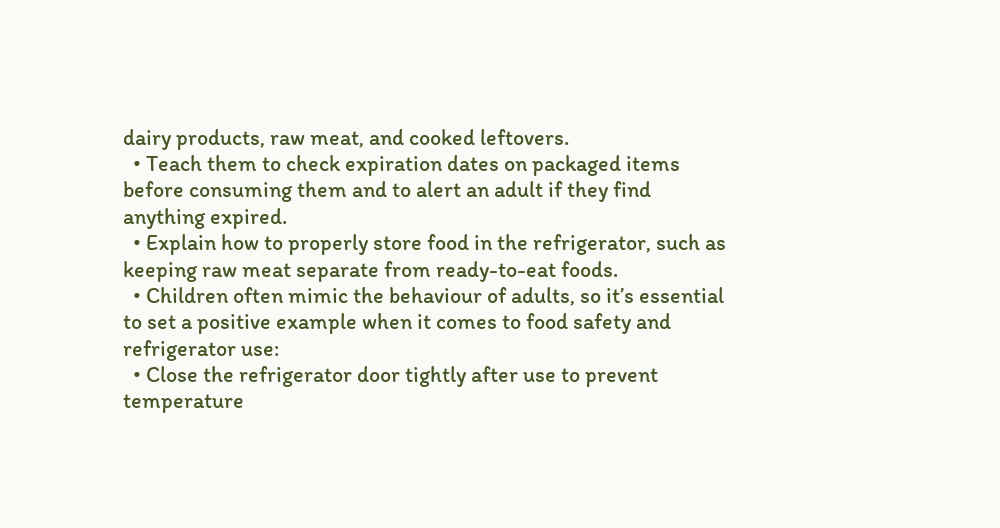dairy products, raw meat, and cooked leftovers.
  • Teach them to check expiration dates on packaged items before consuming them and to alert an adult if they find anything expired.
  • Explain how to properly store food in the refrigerator, such as keeping raw meat separate from ready-to-eat foods.
  • Children often mimic the behaviour of adults, so it’s essential to set a positive example when it comes to food safety and refrigerator use:
  • Close the refrigerator door tightly after use to prevent temperature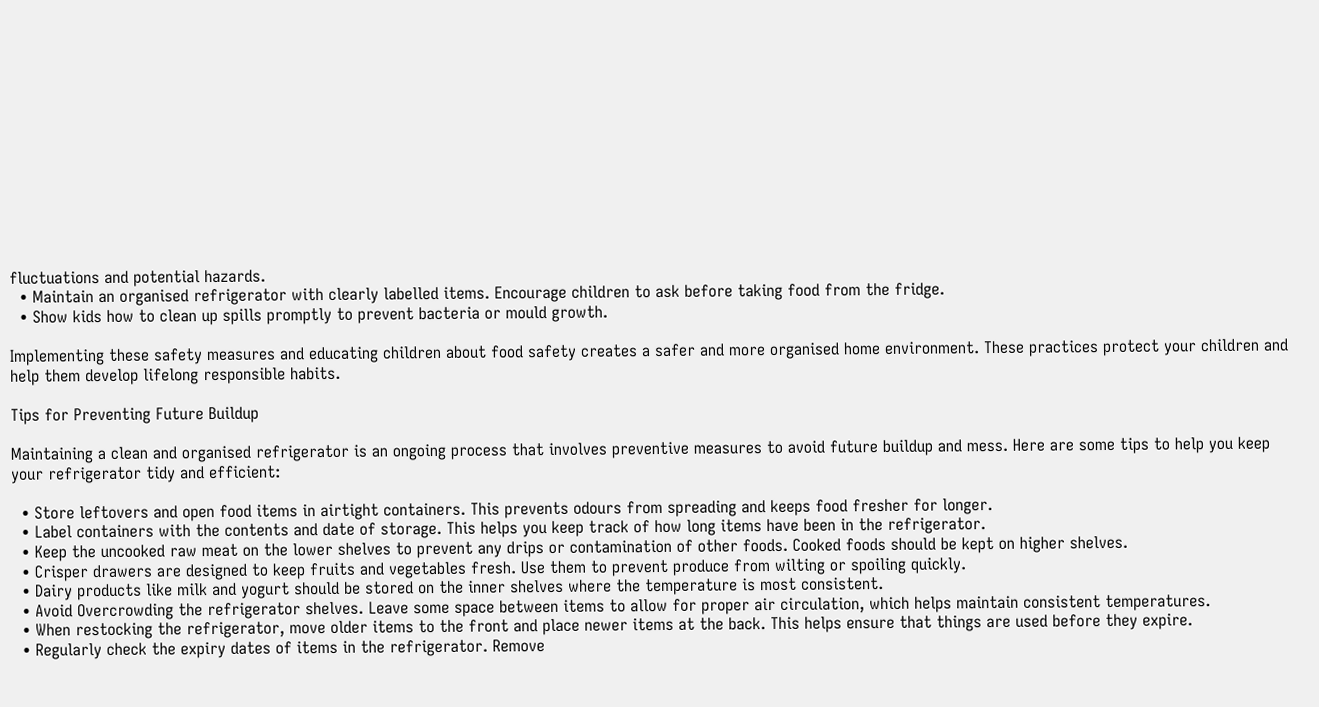fluctuations and potential hazards.
  • Maintain an organised refrigerator with clearly labelled items. Encourage children to ask before taking food from the fridge.
  • Show kids how to clean up spills promptly to prevent bacteria or mould growth.

Implementing these safety measures and educating children about food safety creates a safer and more organised home environment. These practices protect your children and help them develop lifelong responsible habits.

Tips for Preventing Future Buildup

Maintaining a clean and organised refrigerator is an ongoing process that involves preventive measures to avoid future buildup and mess. Here are some tips to help you keep your refrigerator tidy and efficient:

  • Store leftovers and open food items in airtight containers. This prevents odours from spreading and keeps food fresher for longer.
  • Label containers with the contents and date of storage. This helps you keep track of how long items have been in the refrigerator.
  • Keep the uncooked raw meat on the lower shelves to prevent any drips or contamination of other foods. Cooked foods should be kept on higher shelves.
  • Crisper drawers are designed to keep fruits and vegetables fresh. Use them to prevent produce from wilting or spoiling quickly.
  • Dairy products like milk and yogurt should be stored on the inner shelves where the temperature is most consistent.
  • Avoid Overcrowding the refrigerator shelves. Leave some space between items to allow for proper air circulation, which helps maintain consistent temperatures.
  • When restocking the refrigerator, move older items to the front and place newer items at the back. This helps ensure that things are used before they expire.
  • Regularly check the expiry dates of items in the refrigerator. Remove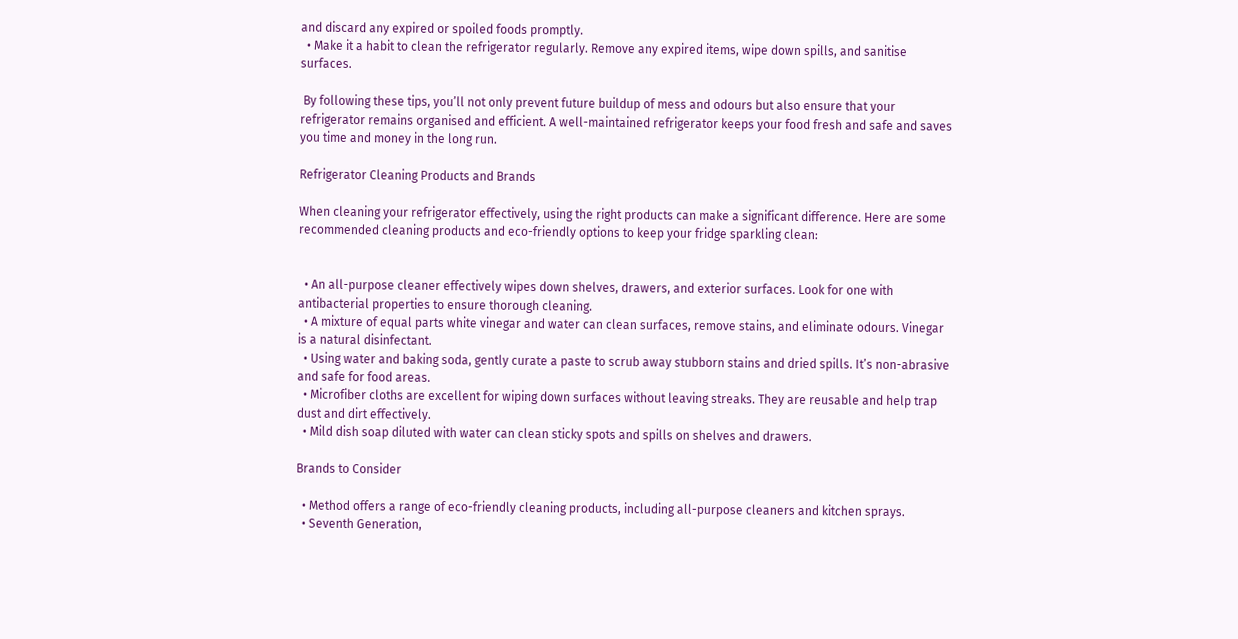and discard any expired or spoiled foods promptly.
  • Make it a habit to clean the refrigerator regularly. Remove any expired items, wipe down spills, and sanitise surfaces.

 By following these tips, you’ll not only prevent future buildup of mess and odours but also ensure that your refrigerator remains organised and efficient. A well-maintained refrigerator keeps your food fresh and safe and saves you time and money in the long run.

Refrigerator Cleaning Products and Brands

When cleaning your refrigerator effectively, using the right products can make a significant difference. Here are some recommended cleaning products and eco-friendly options to keep your fridge sparkling clean:


  • An all-purpose cleaner effectively wipes down shelves, drawers, and exterior surfaces. Look for one with antibacterial properties to ensure thorough cleaning.
  • A mixture of equal parts white vinegar and water can clean surfaces, remove stains, and eliminate odours. Vinegar is a natural disinfectant.
  • Using water and baking soda, gently curate a paste to scrub away stubborn stains and dried spills. It’s non-abrasive and safe for food areas.
  • Microfiber cloths are excellent for wiping down surfaces without leaving streaks. They are reusable and help trap dust and dirt effectively.
  • Mild dish soap diluted with water can clean sticky spots and spills on shelves and drawers.

Brands to Consider

  • Method offers a range of eco-friendly cleaning products, including all-purpose cleaners and kitchen sprays.
  • Seventh Generation,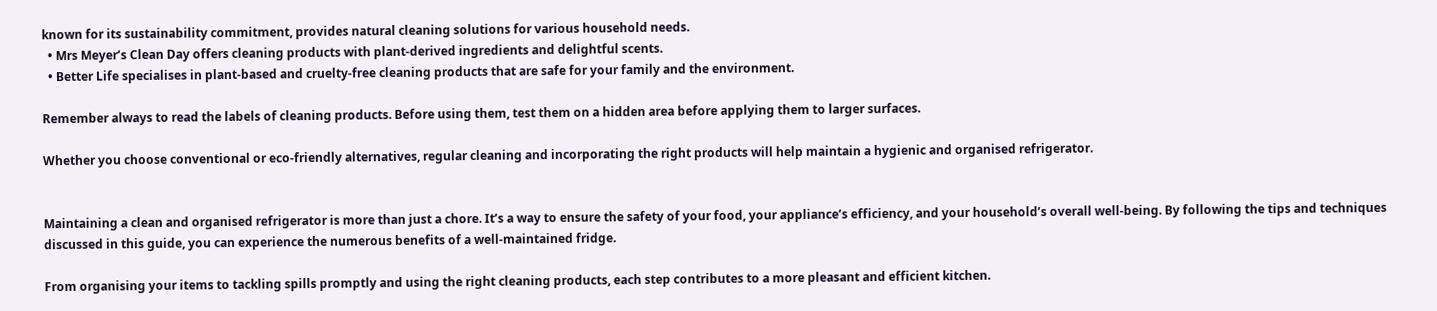known for its sustainability commitment, provides natural cleaning solutions for various household needs.
  • Mrs Meyer’s Clean Day offers cleaning products with plant-derived ingredients and delightful scents.
  • Better Life specialises in plant-based and cruelty-free cleaning products that are safe for your family and the environment.

Remember always to read the labels of cleaning products. Before using them, test them on a hidden area before applying them to larger surfaces.

Whether you choose conventional or eco-friendly alternatives, regular cleaning and incorporating the right products will help maintain a hygienic and organised refrigerator.


Maintaining a clean and organised refrigerator is more than just a chore. It’s a way to ensure the safety of your food, your appliance’s efficiency, and your household’s overall well-being. By following the tips and techniques discussed in this guide, you can experience the numerous benefits of a well-maintained fridge.

From organising your items to tackling spills promptly and using the right cleaning products, each step contributes to a more pleasant and efficient kitchen.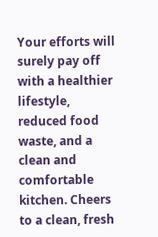Your efforts will surely pay off with a healthier lifestyle, reduced food waste, and a clean and comfortable kitchen. Cheers to a clean, fresh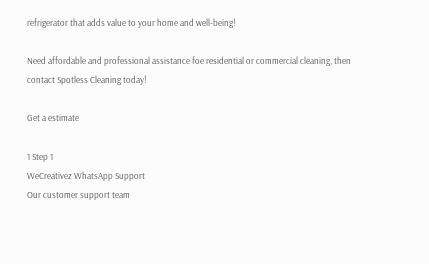refrigerator that adds value to your home and well-being!

Need affordable and professional assistance foe residential or commercial cleaning, then contact Spotless Cleaning today!

Get a estimate

1 Step 1
WeCreativez WhatsApp Support
Our customer support team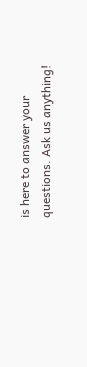is here to answer your questions. Ask us anything!